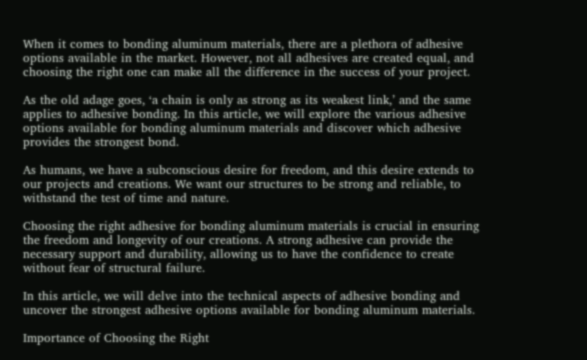When it comes to bonding aluminum materials, there are a plethora of adhesive options available in the market. However, not all adhesives are created equal, and choosing the right one can make all the difference in the success of your project.

As the old adage goes, ‘a chain is only as strong as its weakest link,’ and the same applies to adhesive bonding. In this article, we will explore the various adhesive options available for bonding aluminum materials and discover which adhesive provides the strongest bond.

As humans, we have a subconscious desire for freedom, and this desire extends to our projects and creations. We want our structures to be strong and reliable, to withstand the test of time and nature.

Choosing the right adhesive for bonding aluminum materials is crucial in ensuring the freedom and longevity of our creations. A strong adhesive can provide the necessary support and durability, allowing us to have the confidence to create without fear of structural failure.

In this article, we will delve into the technical aspects of adhesive bonding and uncover the strongest adhesive options available for bonding aluminum materials.

Importance of Choosing the Right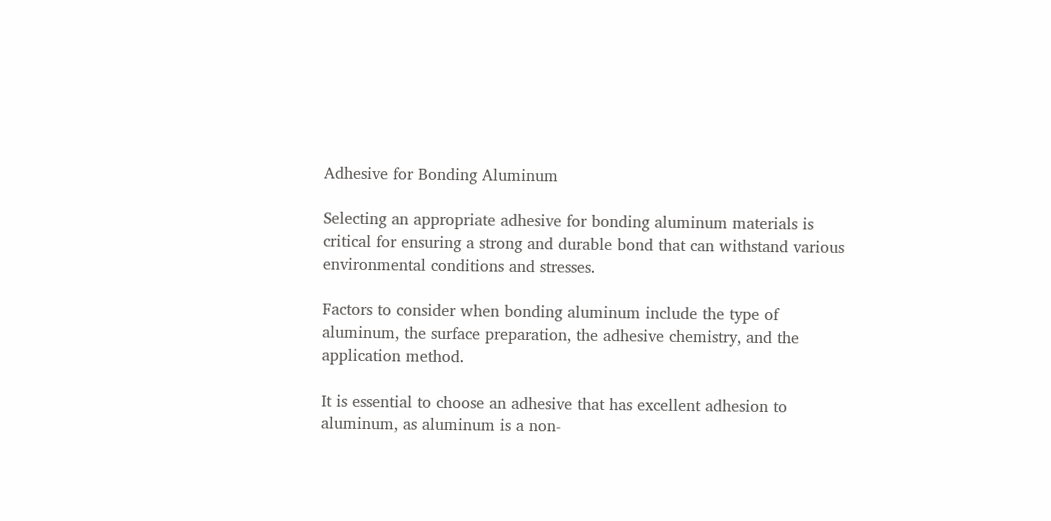Adhesive for Bonding Aluminum

Selecting an appropriate adhesive for bonding aluminum materials is critical for ensuring a strong and durable bond that can withstand various environmental conditions and stresses.

Factors to consider when bonding aluminum include the type of aluminum, the surface preparation, the adhesive chemistry, and the application method.

It is essential to choose an adhesive that has excellent adhesion to aluminum, as aluminum is a non-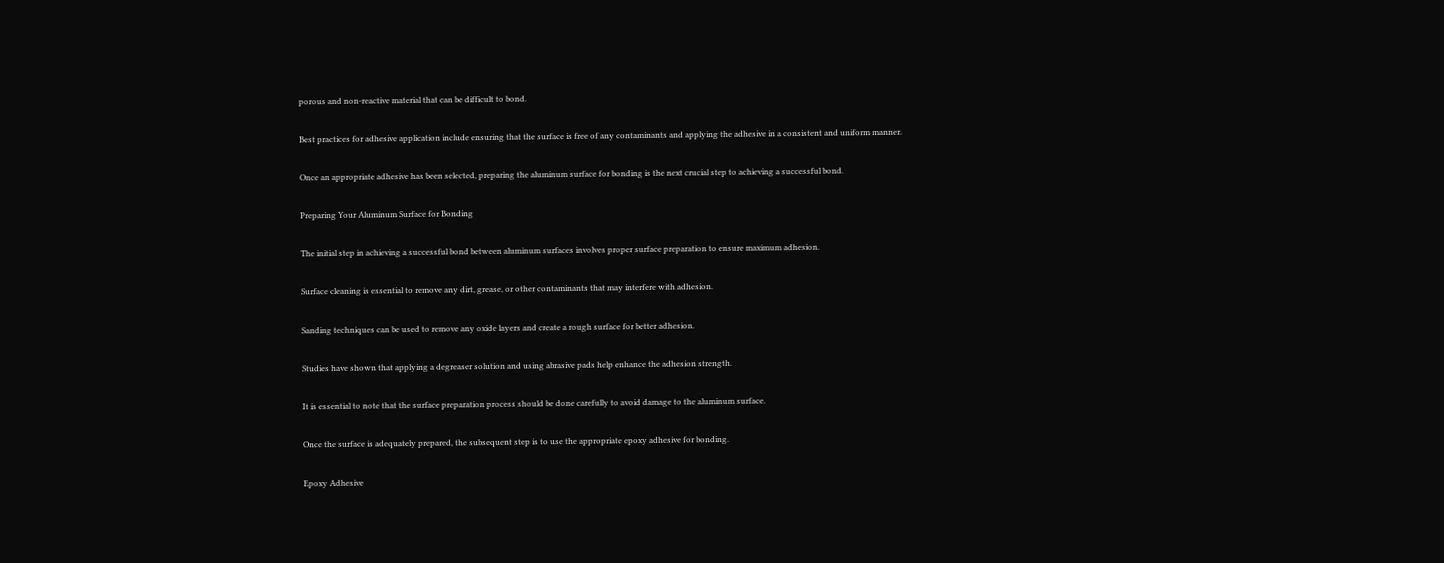porous and non-reactive material that can be difficult to bond.

Best practices for adhesive application include ensuring that the surface is free of any contaminants and applying the adhesive in a consistent and uniform manner.

Once an appropriate adhesive has been selected, preparing the aluminum surface for bonding is the next crucial step to achieving a successful bond.

Preparing Your Aluminum Surface for Bonding

The initial step in achieving a successful bond between aluminum surfaces involves proper surface preparation to ensure maximum adhesion.

Surface cleaning is essential to remove any dirt, grease, or other contaminants that may interfere with adhesion.

Sanding techniques can be used to remove any oxide layers and create a rough surface for better adhesion.

Studies have shown that applying a degreaser solution and using abrasive pads help enhance the adhesion strength.

It is essential to note that the surface preparation process should be done carefully to avoid damage to the aluminum surface.

Once the surface is adequately prepared, the subsequent step is to use the appropriate epoxy adhesive for bonding.

Epoxy Adhesive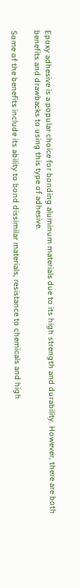Epoxy adhesive is a popular choice for bonding aluminum materials due to its high strength and durability. However, there are both benefits and drawbacks to using this type of adhesive.

Some of the benefits include its ability to bond dissimilar materials, resistance to chemicals and high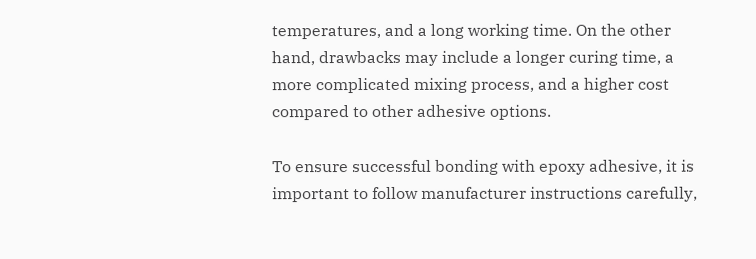temperatures, and a long working time. On the other hand, drawbacks may include a longer curing time, a more complicated mixing process, and a higher cost compared to other adhesive options.

To ensure successful bonding with epoxy adhesive, it is important to follow manufacturer instructions carefully,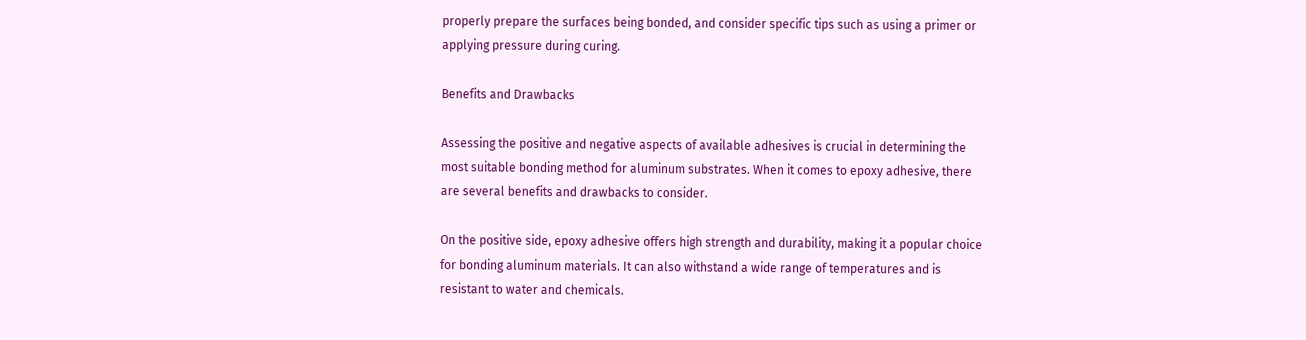properly prepare the surfaces being bonded, and consider specific tips such as using a primer or applying pressure during curing.

Benefits and Drawbacks

Assessing the positive and negative aspects of available adhesives is crucial in determining the most suitable bonding method for aluminum substrates. When it comes to epoxy adhesive, there are several benefits and drawbacks to consider.

On the positive side, epoxy adhesive offers high strength and durability, making it a popular choice for bonding aluminum materials. It can also withstand a wide range of temperatures and is resistant to water and chemicals.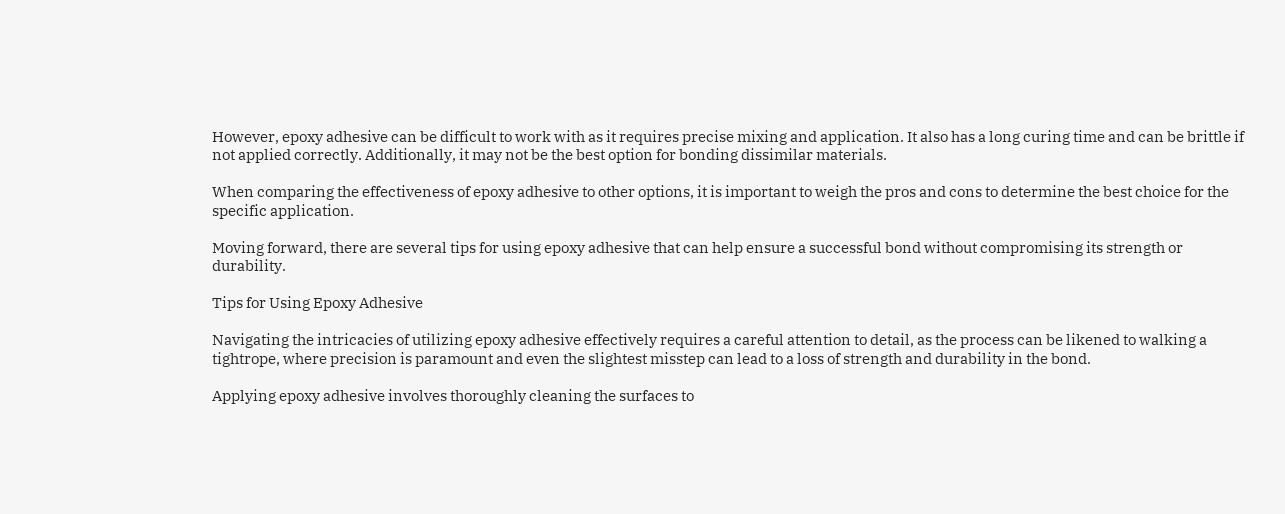However, epoxy adhesive can be difficult to work with as it requires precise mixing and application. It also has a long curing time and can be brittle if not applied correctly. Additionally, it may not be the best option for bonding dissimilar materials.

When comparing the effectiveness of epoxy adhesive to other options, it is important to weigh the pros and cons to determine the best choice for the specific application.

Moving forward, there are several tips for using epoxy adhesive that can help ensure a successful bond without compromising its strength or durability.

Tips for Using Epoxy Adhesive

Navigating the intricacies of utilizing epoxy adhesive effectively requires a careful attention to detail, as the process can be likened to walking a tightrope, where precision is paramount and even the slightest misstep can lead to a loss of strength and durability in the bond.

Applying epoxy adhesive involves thoroughly cleaning the surfaces to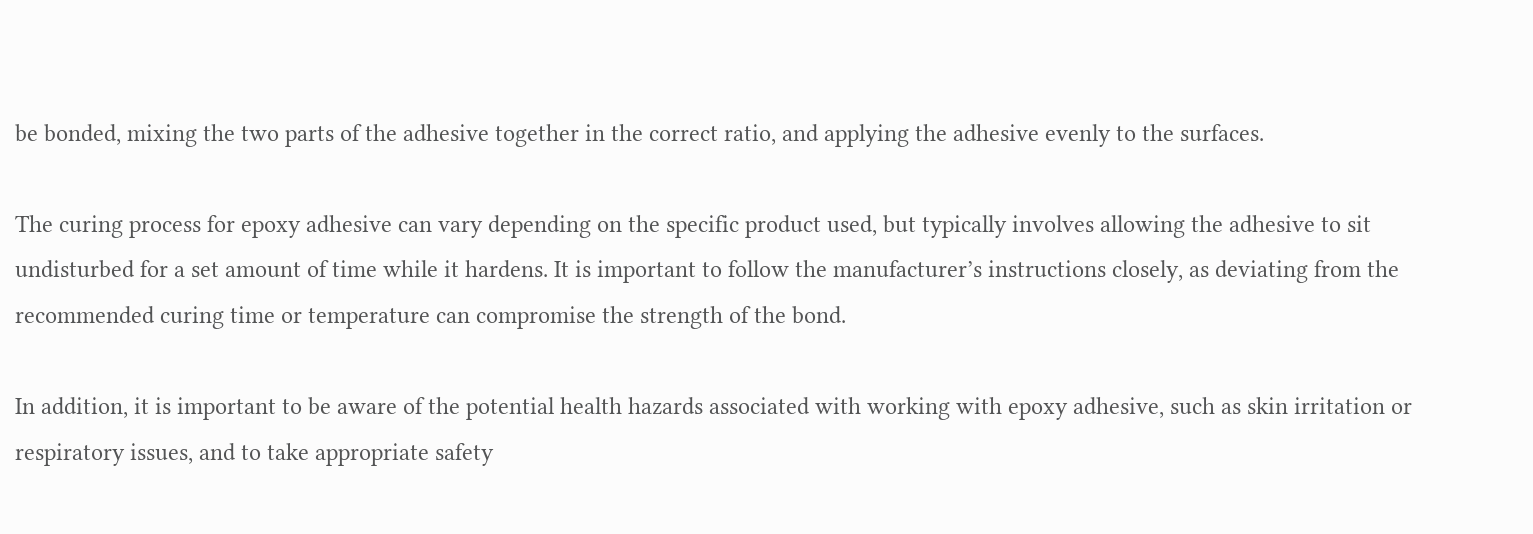be bonded, mixing the two parts of the adhesive together in the correct ratio, and applying the adhesive evenly to the surfaces.

The curing process for epoxy adhesive can vary depending on the specific product used, but typically involves allowing the adhesive to sit undisturbed for a set amount of time while it hardens. It is important to follow the manufacturer’s instructions closely, as deviating from the recommended curing time or temperature can compromise the strength of the bond.

In addition, it is important to be aware of the potential health hazards associated with working with epoxy adhesive, such as skin irritation or respiratory issues, and to take appropriate safety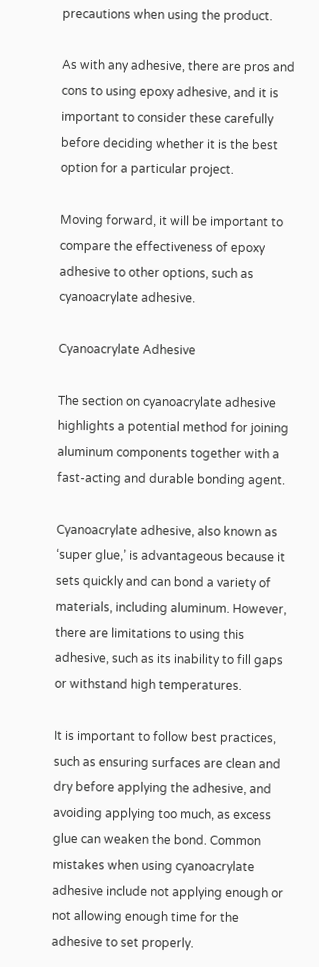precautions when using the product.

As with any adhesive, there are pros and cons to using epoxy adhesive, and it is important to consider these carefully before deciding whether it is the best option for a particular project.

Moving forward, it will be important to compare the effectiveness of epoxy adhesive to other options, such as cyanoacrylate adhesive.

Cyanoacrylate Adhesive

The section on cyanoacrylate adhesive highlights a potential method for joining aluminum components together with a fast-acting and durable bonding agent.

Cyanoacrylate adhesive, also known as ‘super glue,’ is advantageous because it sets quickly and can bond a variety of materials, including aluminum. However, there are limitations to using this adhesive, such as its inability to fill gaps or withstand high temperatures.

It is important to follow best practices, such as ensuring surfaces are clean and dry before applying the adhesive, and avoiding applying too much, as excess glue can weaken the bond. Common mistakes when using cyanoacrylate adhesive include not applying enough or not allowing enough time for the adhesive to set properly.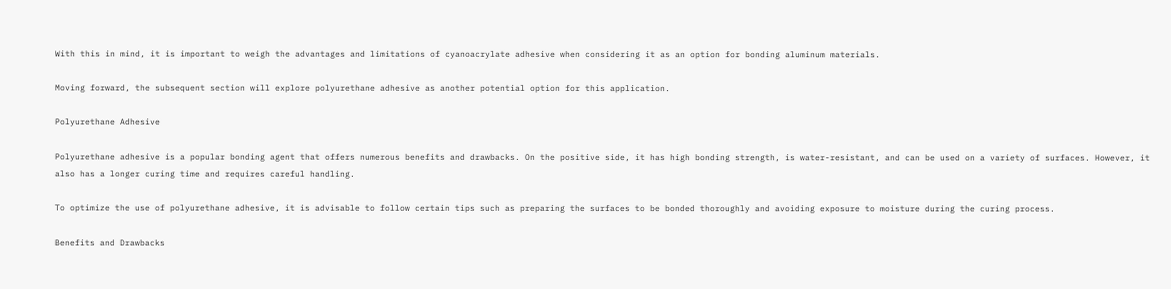With this in mind, it is important to weigh the advantages and limitations of cyanoacrylate adhesive when considering it as an option for bonding aluminum materials.

Moving forward, the subsequent section will explore polyurethane adhesive as another potential option for this application.

Polyurethane Adhesive

Polyurethane adhesive is a popular bonding agent that offers numerous benefits and drawbacks. On the positive side, it has high bonding strength, is water-resistant, and can be used on a variety of surfaces. However, it also has a longer curing time and requires careful handling.

To optimize the use of polyurethane adhesive, it is advisable to follow certain tips such as preparing the surfaces to be bonded thoroughly and avoiding exposure to moisture during the curing process.

Benefits and Drawbacks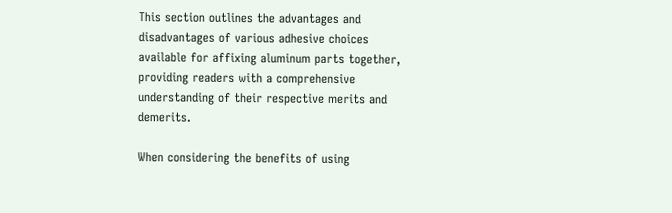This section outlines the advantages and disadvantages of various adhesive choices available for affixing aluminum parts together, providing readers with a comprehensive understanding of their respective merits and demerits.

When considering the benefits of using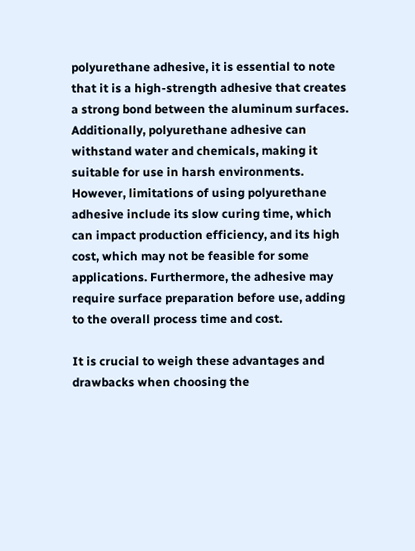polyurethane adhesive, it is essential to note that it is a high-strength adhesive that creates a strong bond between the aluminum surfaces. Additionally, polyurethane adhesive can withstand water and chemicals, making it suitable for use in harsh environments. However, limitations of using polyurethane adhesive include its slow curing time, which can impact production efficiency, and its high cost, which may not be feasible for some applications. Furthermore, the adhesive may require surface preparation before use, adding to the overall process time and cost.

It is crucial to weigh these advantages and drawbacks when choosing the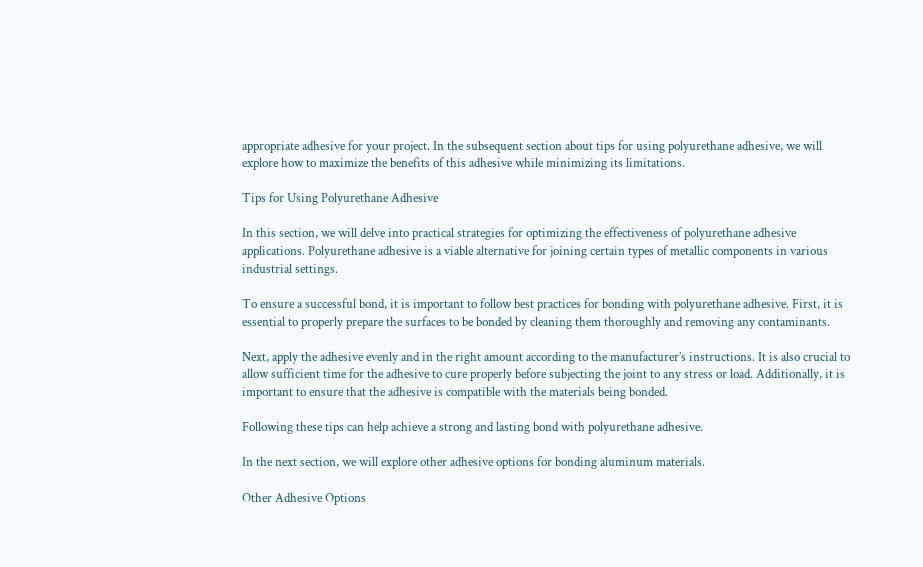appropriate adhesive for your project. In the subsequent section about tips for using polyurethane adhesive, we will explore how to maximize the benefits of this adhesive while minimizing its limitations.

Tips for Using Polyurethane Adhesive

In this section, we will delve into practical strategies for optimizing the effectiveness of polyurethane adhesive applications. Polyurethane adhesive is a viable alternative for joining certain types of metallic components in various industrial settings.

To ensure a successful bond, it is important to follow best practices for bonding with polyurethane adhesive. First, it is essential to properly prepare the surfaces to be bonded by cleaning them thoroughly and removing any contaminants.

Next, apply the adhesive evenly and in the right amount according to the manufacturer’s instructions. It is also crucial to allow sufficient time for the adhesive to cure properly before subjecting the joint to any stress or load. Additionally, it is important to ensure that the adhesive is compatible with the materials being bonded.

Following these tips can help achieve a strong and lasting bond with polyurethane adhesive.

In the next section, we will explore other adhesive options for bonding aluminum materials.

Other Adhesive Options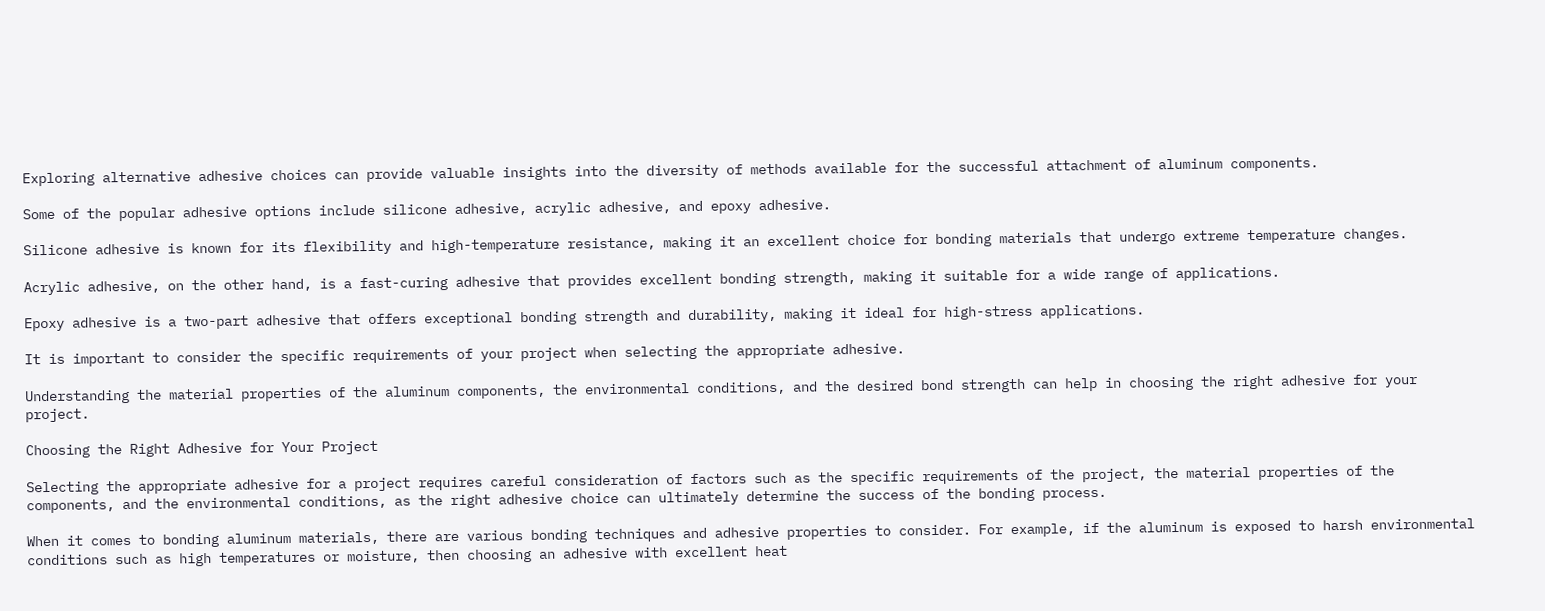Exploring alternative adhesive choices can provide valuable insights into the diversity of methods available for the successful attachment of aluminum components.

Some of the popular adhesive options include silicone adhesive, acrylic adhesive, and epoxy adhesive.

Silicone adhesive is known for its flexibility and high-temperature resistance, making it an excellent choice for bonding materials that undergo extreme temperature changes.

Acrylic adhesive, on the other hand, is a fast-curing adhesive that provides excellent bonding strength, making it suitable for a wide range of applications.

Epoxy adhesive is a two-part adhesive that offers exceptional bonding strength and durability, making it ideal for high-stress applications.

It is important to consider the specific requirements of your project when selecting the appropriate adhesive.

Understanding the material properties of the aluminum components, the environmental conditions, and the desired bond strength can help in choosing the right adhesive for your project.

Choosing the Right Adhesive for Your Project

Selecting the appropriate adhesive for a project requires careful consideration of factors such as the specific requirements of the project, the material properties of the components, and the environmental conditions, as the right adhesive choice can ultimately determine the success of the bonding process.

When it comes to bonding aluminum materials, there are various bonding techniques and adhesive properties to consider. For example, if the aluminum is exposed to harsh environmental conditions such as high temperatures or moisture, then choosing an adhesive with excellent heat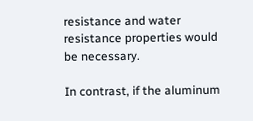resistance and water resistance properties would be necessary.

In contrast, if the aluminum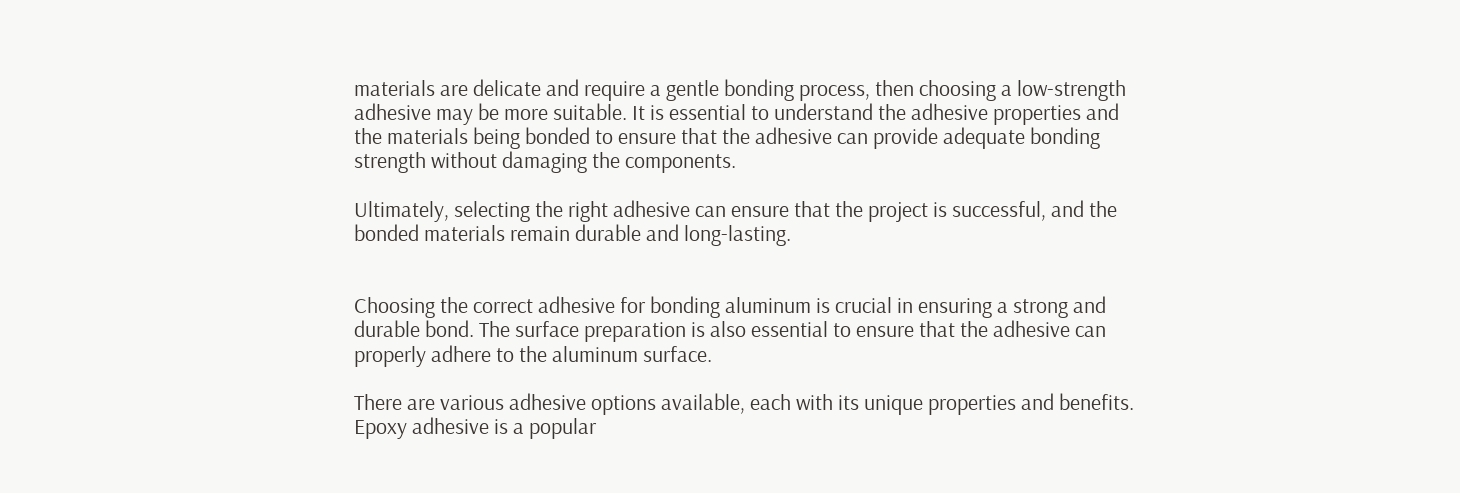materials are delicate and require a gentle bonding process, then choosing a low-strength adhesive may be more suitable. It is essential to understand the adhesive properties and the materials being bonded to ensure that the adhesive can provide adequate bonding strength without damaging the components.

Ultimately, selecting the right adhesive can ensure that the project is successful, and the bonded materials remain durable and long-lasting.


Choosing the correct adhesive for bonding aluminum is crucial in ensuring a strong and durable bond. The surface preparation is also essential to ensure that the adhesive can properly adhere to the aluminum surface.

There are various adhesive options available, each with its unique properties and benefits. Epoxy adhesive is a popular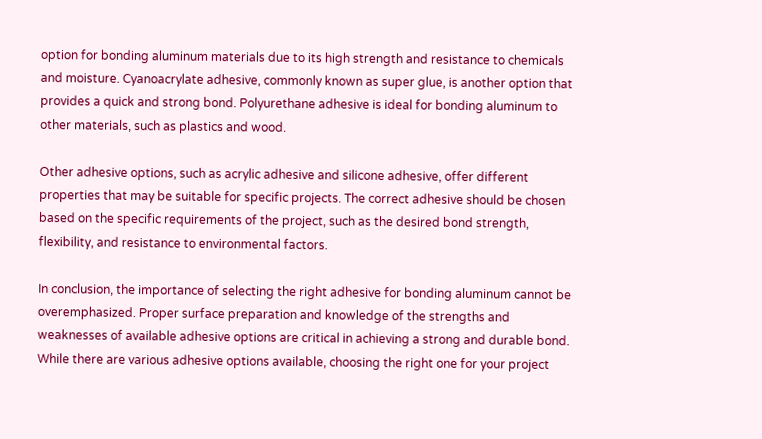option for bonding aluminum materials due to its high strength and resistance to chemicals and moisture. Cyanoacrylate adhesive, commonly known as super glue, is another option that provides a quick and strong bond. Polyurethane adhesive is ideal for bonding aluminum to other materials, such as plastics and wood.

Other adhesive options, such as acrylic adhesive and silicone adhesive, offer different properties that may be suitable for specific projects. The correct adhesive should be chosen based on the specific requirements of the project, such as the desired bond strength, flexibility, and resistance to environmental factors.

In conclusion, the importance of selecting the right adhesive for bonding aluminum cannot be overemphasized. Proper surface preparation and knowledge of the strengths and weaknesses of available adhesive options are critical in achieving a strong and durable bond. While there are various adhesive options available, choosing the right one for your project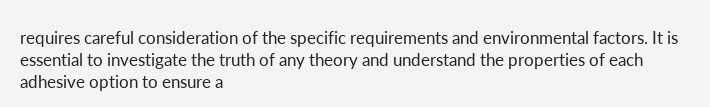requires careful consideration of the specific requirements and environmental factors. It is essential to investigate the truth of any theory and understand the properties of each adhesive option to ensure a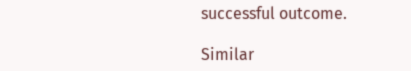successful outcome.

Similar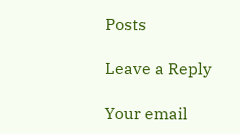Posts

Leave a Reply

Your email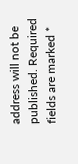address will not be published. Required fields are marked *